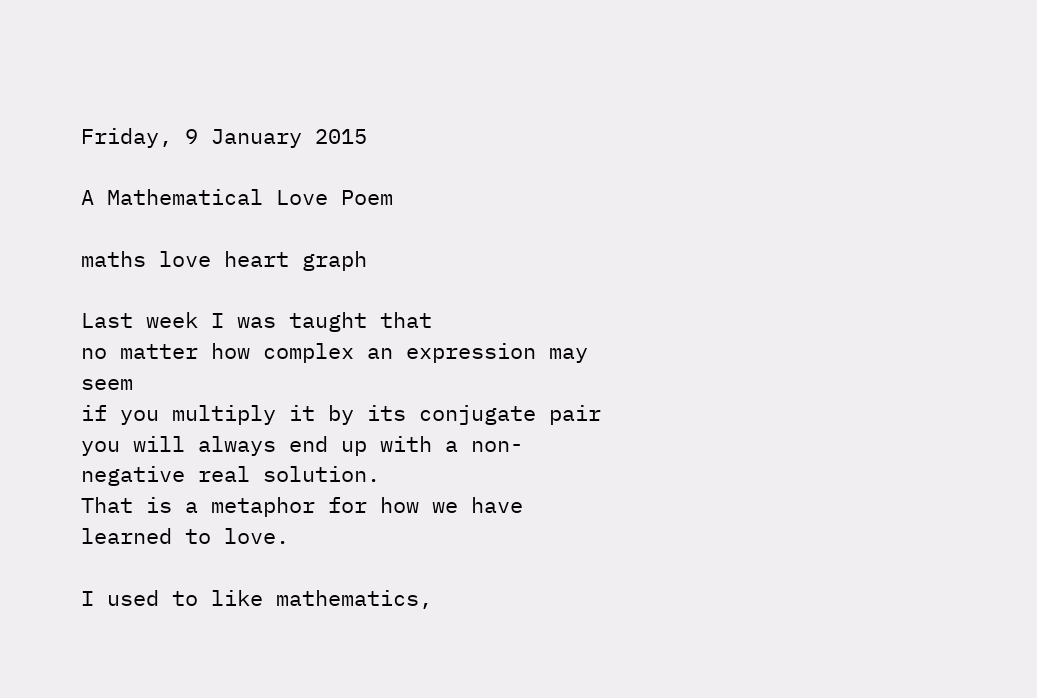Friday, 9 January 2015

A Mathematical Love Poem

maths love heart graph

Last week I was taught that
no matter how complex an expression may seem
if you multiply it by its conjugate pair
you will always end up with a non-negative real solution.
That is a metaphor for how we have learned to love.

I used to like mathematics,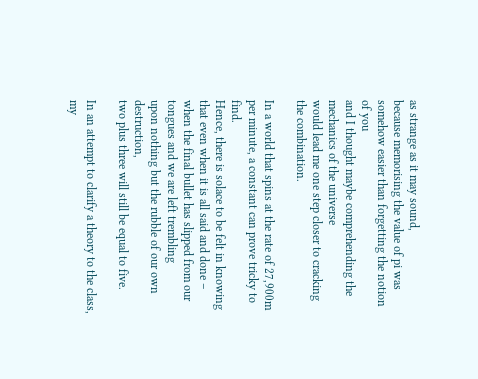as strange as it may sound,
because memorising the value of pi was
somehow easier than forgetting the notion of you
and I thought maybe comprehending the mechanics of the universe
would lead me one step closer to cracking the combination.

In a world that spins at the rate of 27,900m per minute, a constant can prove tricky to find.
Hence, there is solace to be felt in knowing that even when it is all said and done –
when the final bullet has slipped from our tongues and we are left trembling
upon nothing but the rubble of our own destruction,
two plus three will still be equal to five.

In an attempt to clarify a theory to the class, my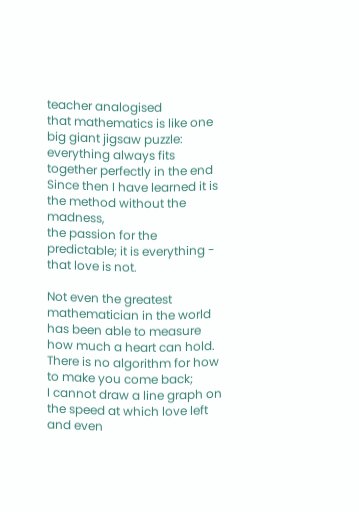teacher analogised
that mathematics is like one big giant jigsaw puzzle:
everything always fits together perfectly in the end
Since then I have learned it is the method without the madness,
the passion for the predictable; it is everything - that love is not.

Not even the greatest mathematician in the world
has been able to measure how much a heart can hold.
There is no algorithm for how to make you come back;
I cannot draw a line graph on the speed at which love left
and even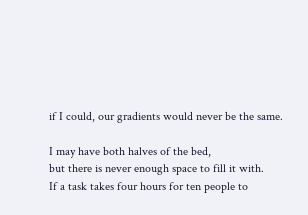if I could, our gradients would never be the same.

I may have both halves of the bed,
but there is never enough space to fill it with.
If a task takes four hours for ten people to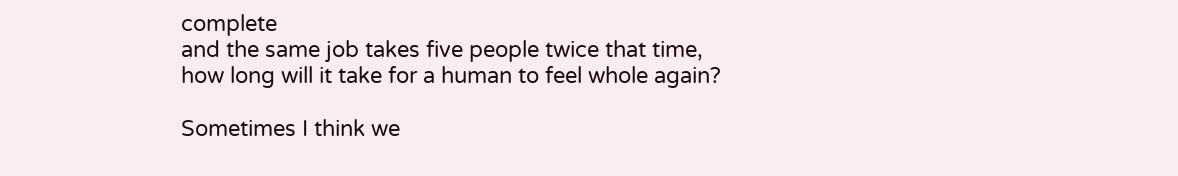complete
and the same job takes five people twice that time,
how long will it take for a human to feel whole again?

Sometimes I think we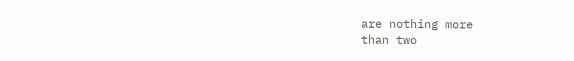are nothing more
than two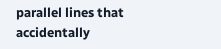parallel lines that accidentally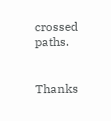crossed paths.


Thanks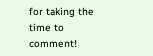for taking the time to comment!